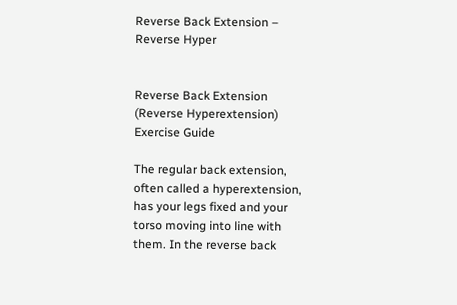Reverse Back Extension – Reverse Hyper


Reverse Back Extension (Reverse Hyperextension) Exercise Guide

The regular back extension, often called a hyperextension, has your legs fixed and your torso moving into line with them. In the reverse back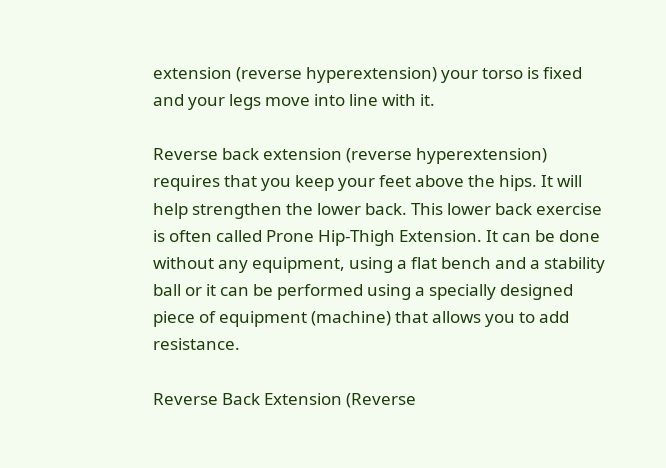extension (reverse hyperextension) your torso is fixed and your legs move into line with it.

Reverse back extension (reverse hyperextension) requires that you keep your feet above the hips. It will help strengthen the lower back. This lower back exercise is often called Prone Hip-Thigh Extension. It can be done without any equipment, using a flat bench and a stability ball or it can be performed using a specially designed piece of equipment (machine) that allows you to add resistance.

Reverse Back Extension (Reverse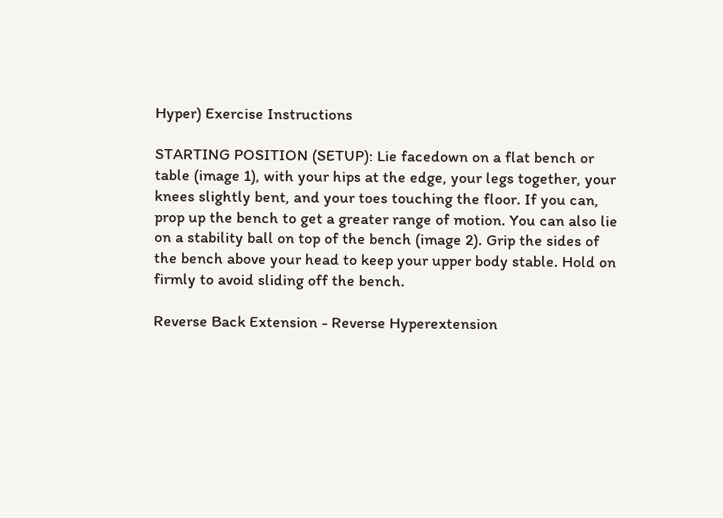Hyper) Exercise Instructions

STARTING POSITION (SETUP): Lie facedown on a flat bench or table (image 1), with your hips at the edge, your legs together, your knees slightly bent, and your toes touching the floor. If you can, prop up the bench to get a greater range of motion. You can also lie on a stability ball on top of the bench (image 2). Grip the sides of the bench above your head to keep your upper body stable. Hold on firmly to avoid sliding off the bench.

Reverse Back Extension - Reverse Hyperextension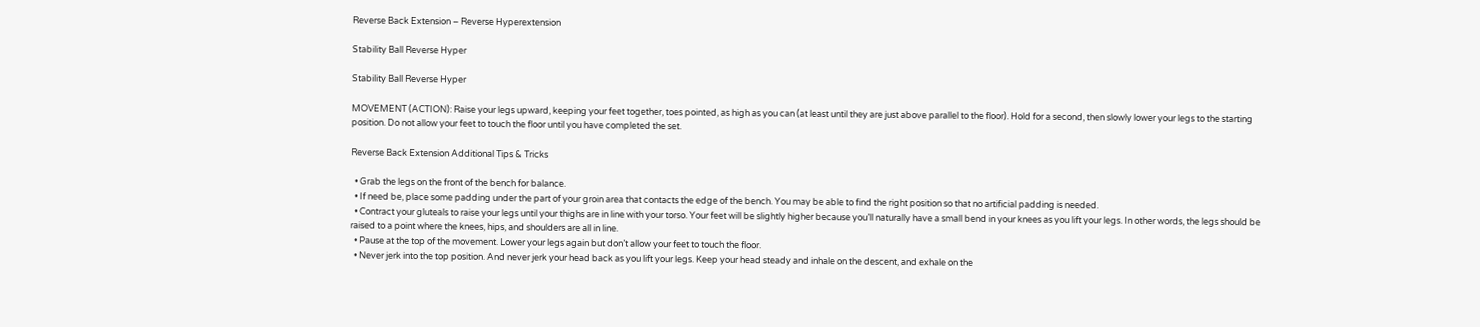Reverse Back Extension – Reverse Hyperextension

Stability Ball Reverse Hyper

Stability Ball Reverse Hyper

MOVEMENT (ACTION): Raise your legs upward, keeping your feet together, toes pointed, as high as you can (at least until they are just above parallel to the floor). Hold for a second, then slowly lower your legs to the starting position. Do not allow your feet to touch the floor until you have completed the set.

Reverse Back Extension Additional Tips & Tricks

  • Grab the legs on the front of the bench for balance.
  • If need be, place some padding under the part of your groin area that contacts the edge of the bench. You may be able to find the right position so that no artificial padding is needed.
  • Contract your gluteals to raise your legs until your thighs are in line with your torso. Your feet will be slightly higher because you’ll naturally have a small bend in your knees as you lift your legs. In other words, the legs should be raised to a point where the knees, hips, and shoulders are all in line.
  • Pause at the top of the movement. Lower your legs again but don’t allow your feet to touch the floor.
  • Never jerk into the top position. And never jerk your head back as you lift your legs. Keep your head steady and inhale on the descent, and exhale on the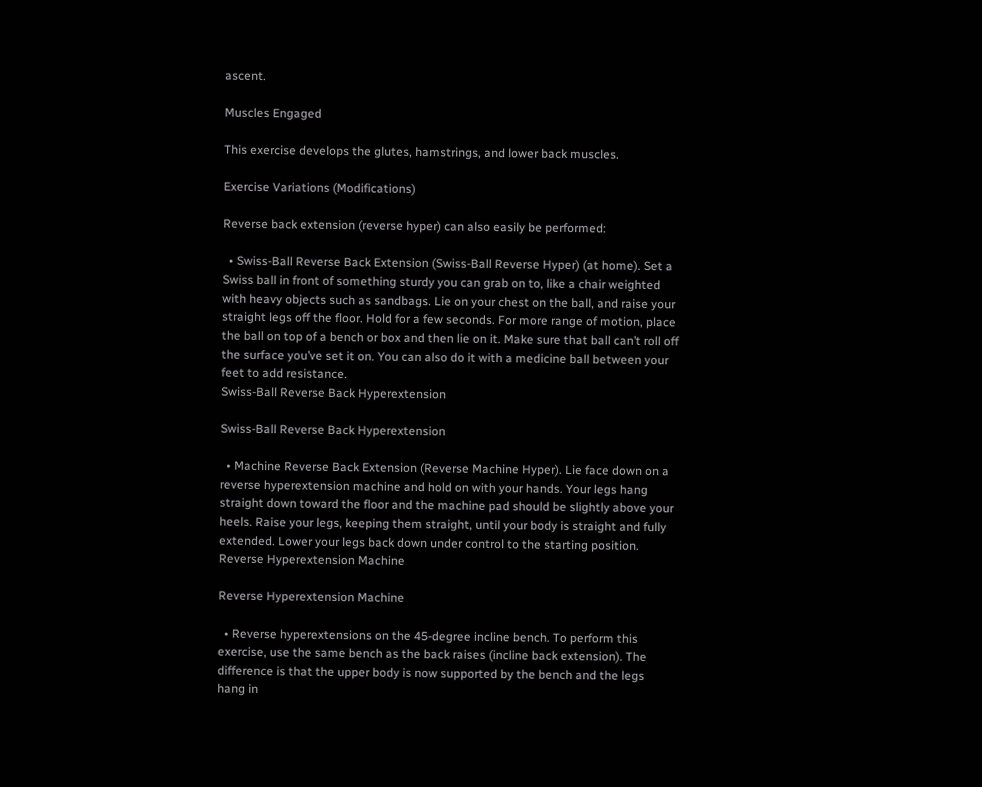ascent.

Muscles Engaged

This exercise develops the glutes, hamstrings, and lower back muscles.

Exercise Variations (Modifications)

Reverse back extension (reverse hyper) can also easily be performed:

  • Swiss-Ball Reverse Back Extension (Swiss-Ball Reverse Hyper) (at home). Set a Swiss ball in front of something sturdy you can grab on to, like a chair weighted with heavy objects such as sandbags. Lie on your chest on the ball, and raise your straight legs off the floor. Hold for a few seconds. For more range of motion, place the ball on top of a bench or box and then lie on it. Make sure that ball can’t roll off the surface you’ve set it on. You can also do it with a medicine ball between your feet to add resistance.
Swiss-Ball Reverse Back Hyperextension

Swiss-Ball Reverse Back Hyperextension

  • Machine Reverse Back Extension (Reverse Machine Hyper). Lie face down on a reverse hyperextension machine and hold on with your hands. Your legs hang straight down toward the floor and the machine pad should be slightly above your heels. Raise your legs, keeping them straight, until your body is straight and fully extended. Lower your legs back down under control to the starting position.
Reverse Hyperextension Machine

Reverse Hyperextension Machine

  • Reverse hyperextensions on the 45-degree incline bench. To perform this exercise, use the same bench as the back raises (incline back extension). The difference is that the upper body is now supported by the bench and the legs hang in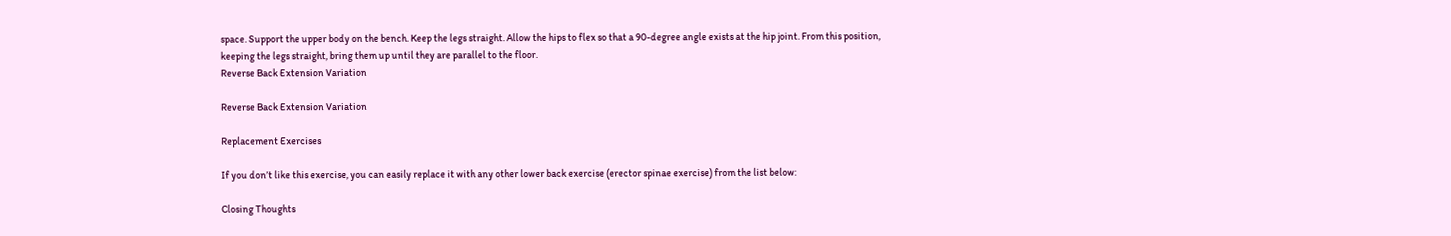space. Support the upper body on the bench. Keep the legs straight. Allow the hips to flex so that a 90-degree angle exists at the hip joint. From this position, keeping the legs straight, bring them up until they are parallel to the floor.
Reverse Back Extension Variation

Reverse Back Extension Variation

Replacement Exercises

If you don’t like this exercise, you can easily replace it with any other lower back exercise (erector spinae exercise) from the list below:

Closing Thoughts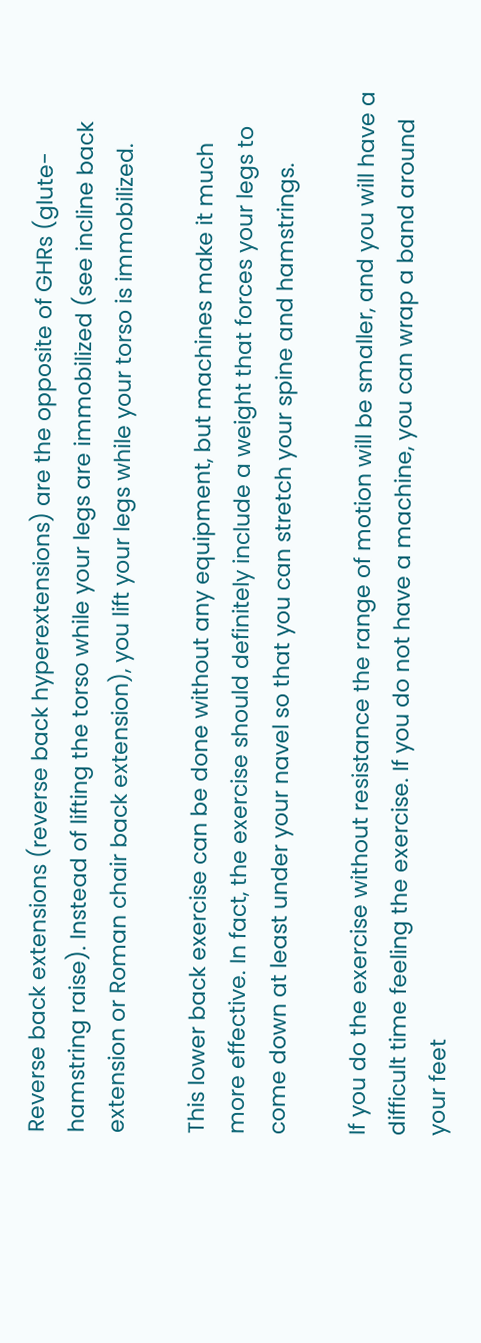Reverse back extensions (reverse back hyperextensions) are the opposite of GHRs (glute-hamstring raise). Instead of lifting the torso while your legs are immobilized (see incline back extension or Roman chair back extension), you lift your legs while your torso is immobilized.

This lower back exercise can be done without any equipment, but machines make it much more effective. In fact, the exercise should definitely include a weight that forces your legs to come down at least under your navel so that you can stretch your spine and hamstrings.

If you do the exercise without resistance the range of motion will be smaller, and you will have a difficult time feeling the exercise. If you do not have a machine, you can wrap a band around your feet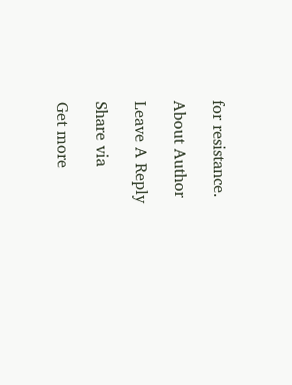for resistance.

About Author

Leave A Reply

Share via

Get more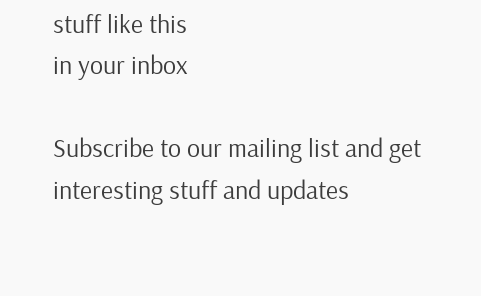stuff like this
in your inbox

Subscribe to our mailing list and get interesting stuff and updates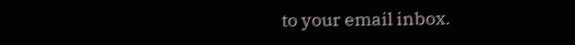to your email inbox.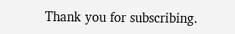Thank you for subscribing.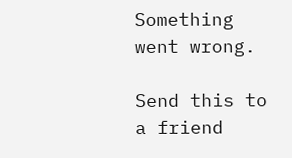Something went wrong.

Send this to a friend